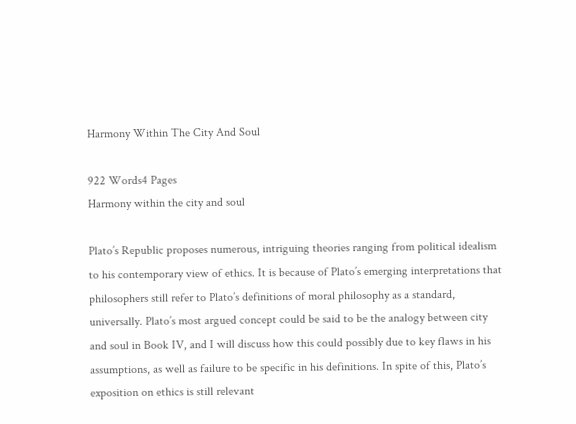Harmony Within The City And Soul

922 Words4 Pages
Harmony within the city and soul

Plato’s Republic proposes numerous, intriguing theories ranging from political idealism to his contemporary view of ethics. It is because of Plato’s emerging interpretations that philosophers still refer to Plato’s definitions of moral philosophy as a standard, universally. Plato’s most argued concept could be said to be the analogy between city and soul in Book IV, and I will discuss how this could possibly due to key flaws in his assumptions, as well as failure to be specific in his definitions. In spite of this, Plato’s exposition on ethics is still relevant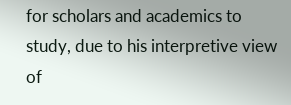for scholars and academics to study, due to his interpretive view of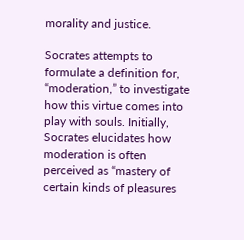morality and justice.

Socrates attempts to formulate a definition for, “moderation,” to investigate how this virtue comes into play with souls. Initially, Socrates elucidates how moderation is often perceived as “mastery of certain kinds of pleasures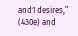and1 desires,” (430e) and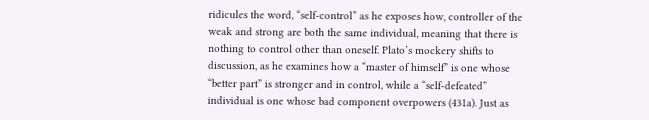ridicules the word, “self-control” as he exposes how, controller of the weak and strong are both the same individual, meaning that there is nothing to control other than oneself. Plato’s mockery shifts to discussion, as he examines how a “master of himself” is one whose “better part” is stronger and in control, while a “self-defeated” individual is one whose bad component overpowers (431a). Just as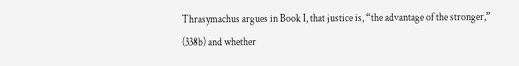Thrasymachus argues in Book I, that justice is, “the advantage of the stronger,” (338b) and whether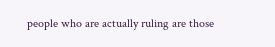people who are actually ruling are those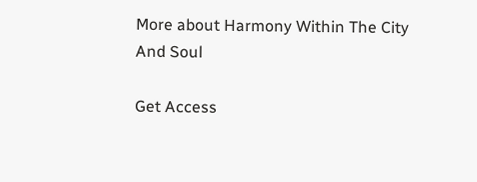More about Harmony Within The City And Soul

Get Access